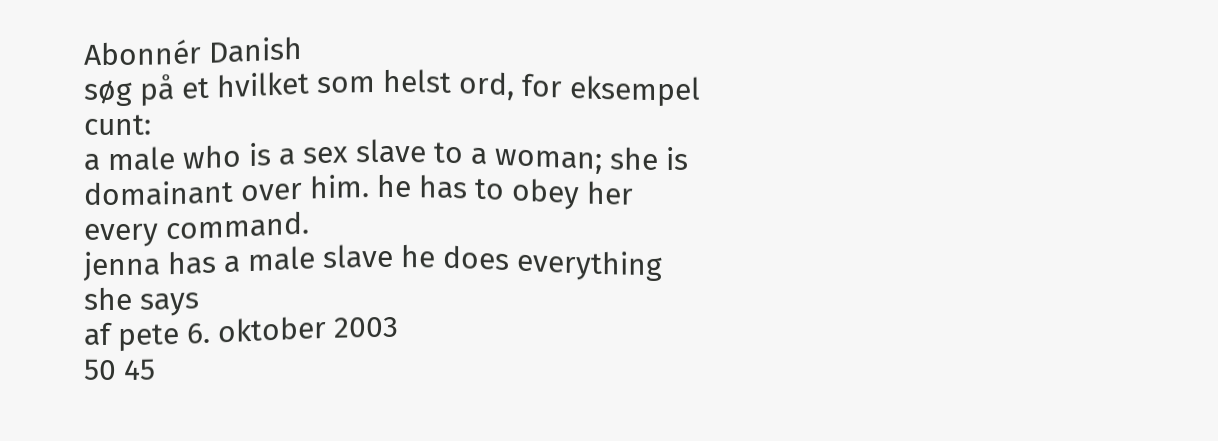Abonnér Danish
søg på et hvilket som helst ord, for eksempel cunt:
a male who is a sex slave to a woman; she is domainant over him. he has to obey her every command.
jenna has a male slave he does everything she says
af pete 6. oktober 2003
50 45